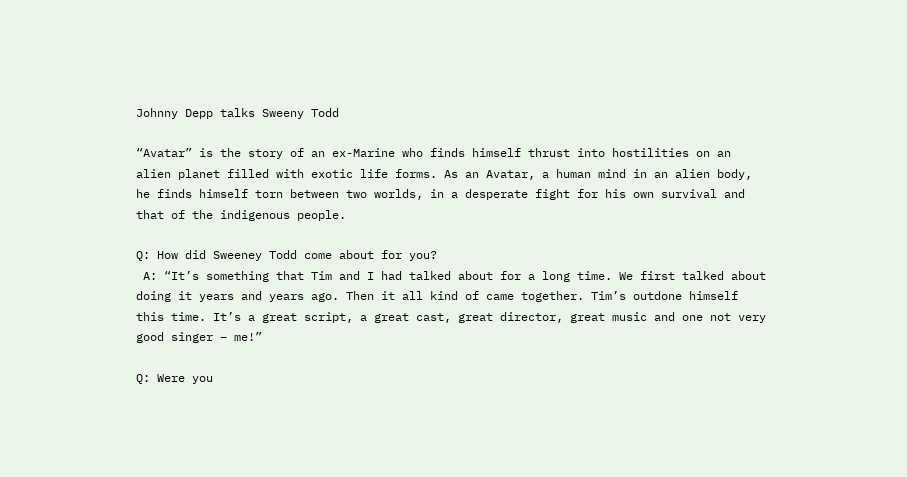Johnny Depp talks Sweeny Todd

“Avatar” is the story of an ex-Marine who finds himself thrust into hostilities on an alien planet filled with exotic life forms. As an Avatar, a human mind in an alien body, he finds himself torn between two worlds, in a desperate fight for his own survival and that of the indigenous people.

Q: How did Sweeney Todd come about for you?
 A: “It’s something that Tim and I had talked about for a long time. We first talked about doing it years and years ago. Then it all kind of came together. Tim’s outdone himself this time. It’s a great script, a great cast, great director, great music and one not very good singer – me!”

Q: Were you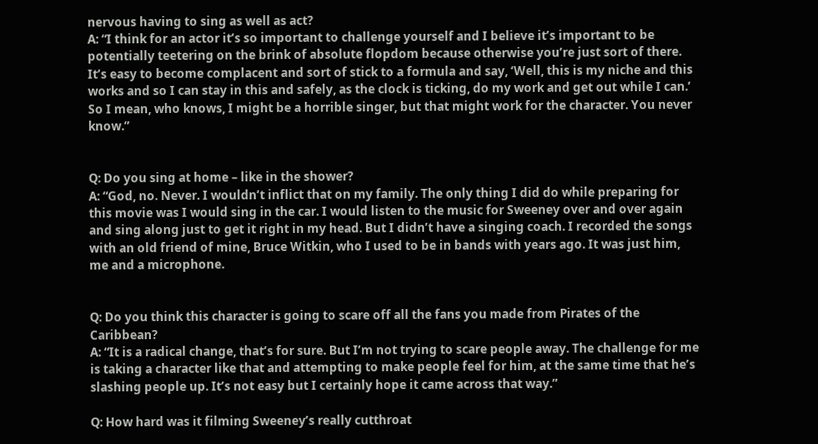nervous having to sing as well as act?
A: “I think for an actor it’s so important to challenge yourself and I believe it’s important to be potentially teetering on the brink of absolute flopdom because otherwise you’re just sort of there. It’s easy to become complacent and sort of stick to a formula and say, ‘Well, this is my niche and this works and so I can stay in this and safely, as the clock is ticking, do my work and get out while I can.’ So I mean, who knows, I might be a horrible singer, but that might work for the character. You never know.”


Q: Do you sing at home – like in the shower?
A: “God, no. Never. I wouldn’t inflict that on my family. The only thing I did do while preparing for this movie was I would sing in the car. I would listen to the music for Sweeney over and over again and sing along just to get it right in my head. But I didn’t have a singing coach. I recorded the songs with an old friend of mine, Bruce Witkin, who I used to be in bands with years ago. It was just him, me and a microphone.


Q: Do you think this character is going to scare off all the fans you made from Pirates of the Caribbean?
A: “It is a radical change, that’s for sure. But I’m not trying to scare people away. The challenge for me is taking a character like that and attempting to make people feel for him, at the same time that he’s slashing people up. It’s not easy but I certainly hope it came across that way.”

Q: How hard was it filming Sweeney’s really cutthroat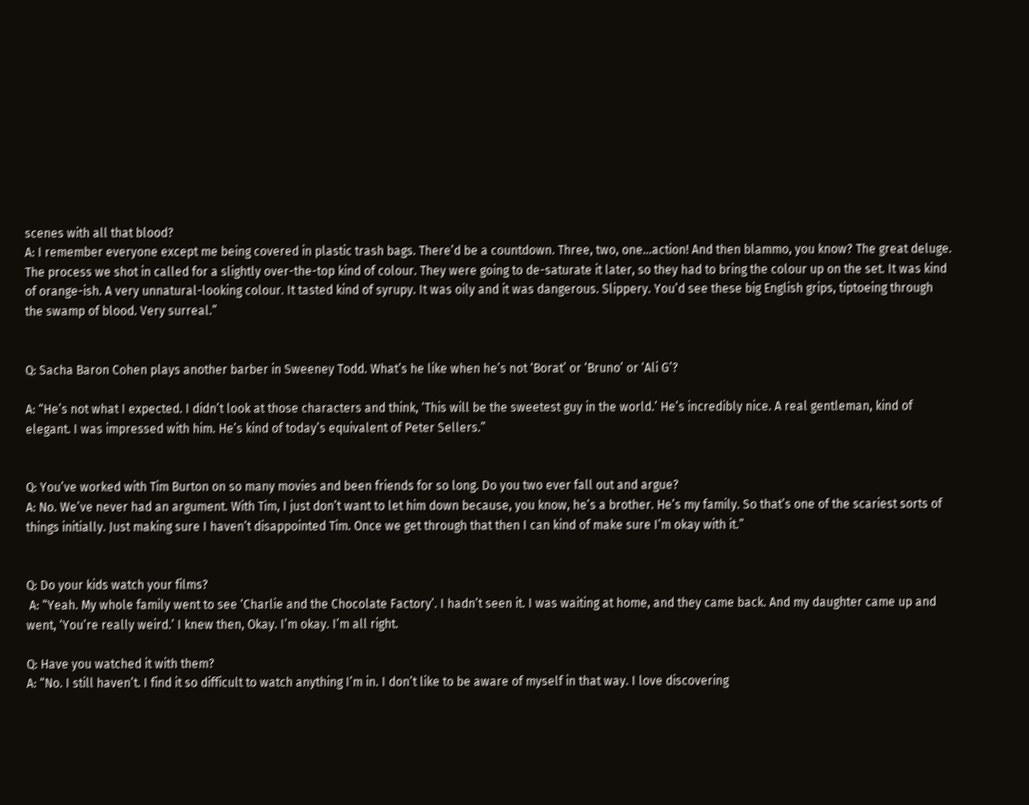scenes with all that blood?
A: I remember everyone except me being covered in plastic trash bags. There’d be a countdown. Three, two, one…action! And then blammo, you know? The great deluge. The process we shot in called for a slightly over-the-top kind of colour. They were going to de-saturate it later, so they had to bring the colour up on the set. It was kind of orange-ish. A very unnatural-looking colour. It tasted kind of syrupy. It was oily and it was dangerous. Slippery. You’d see these big English grips, tiptoeing through the swamp of blood. Very surreal.”


Q: Sacha Baron Cohen plays another barber in Sweeney Todd. What’s he like when he’s not ‘Borat’ or ‘Bruno’ or ‘Ali G’?

A: “He’s not what I expected. I didn’t look at those characters and think, ‘This will be the sweetest guy in the world.’ He’s incredibly nice. A real gentleman, kind of elegant. I was impressed with him. He’s kind of today’s equivalent of Peter Sellers.”


Q: You’ve worked with Tim Burton on so many movies and been friends for so long. Do you two ever fall out and argue?
A: No. We’ve never had an argument. With Tim, I just don’t want to let him down because, you know, he’s a brother. He’s my family. So that’s one of the scariest sorts of things initially. Just making sure I haven’t disappointed Tim. Once we get through that then I can kind of make sure I’m okay with it.”


Q: Do your kids watch your films?
 A: “Yeah. My whole family went to see ‘Charlie and the Chocolate Factory’. I hadn’t seen it. I was waiting at home, and they came back. And my daughter came up and went, ‘You’re really weird.’ I knew then, Okay. I’m okay. I’m all right.

Q: Have you watched it with them?
A: “No. I still haven’t. I find it so difficult to watch anything I’m in. I don’t like to be aware of myself in that way. I love discovering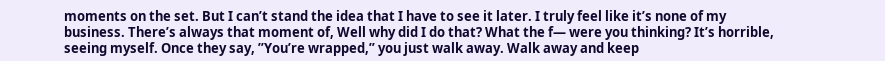moments on the set. But I can’t stand the idea that I have to see it later. I truly feel like it’s none of my business. There’s always that moment of, Well why did I do that? What the f— were you thinking? It’s horrible, seeing myself. Once they say, ”You’re wrapped,” you just walk away. Walk away and keep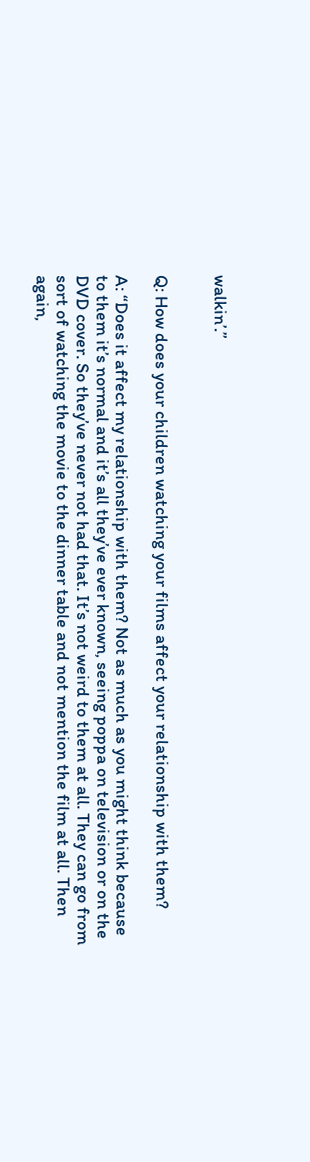walkin’.”


Q: How does your children watching your films affect your relationship with them?

A: “Does it affect my relationship with them? Not as much as you might think because to them it’s normal and it’s all they’ve ever known, seeing poppa on television or on the DVD cover. So they’ve never not had that. It’s not weird to them at all. They can go from sort of watching the movie to the dinner table and not mention the film at all. Then again,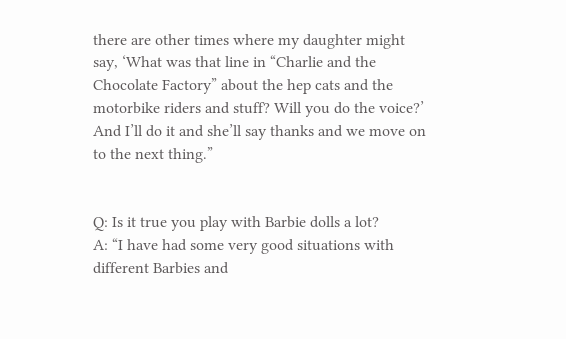there are other times where my daughter might say, ‘What was that line in “Charlie and the Chocolate Factory” about the hep cats and the motorbike riders and stuff? Will you do the voice?’ And I’ll do it and she’ll say thanks and we move on to the next thing.”


Q: Is it true you play with Barbie dolls a lot?
A: “I have had some very good situations with different Barbies and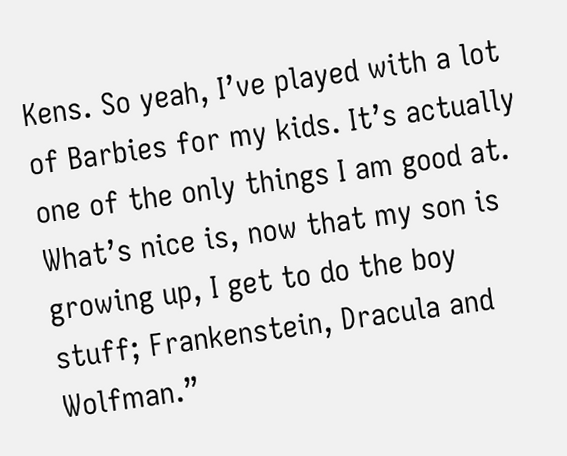Kens. So yeah, I’ve played with a lot of Barbies for my kids. It’s actually one of the only things I am good at. What’s nice is, now that my son is growing up, I get to do the boy stuff; Frankenstein, Dracula and Wolfman.”